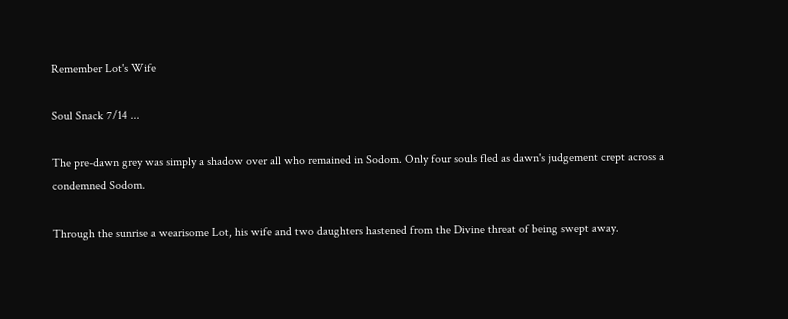Remember Lot's Wife

Soul Snack 7/14 ...

The pre-dawn grey was simply a shadow over all who remained in Sodom. Only four souls fled as dawn's judgement crept across a condemned Sodom.

Through the sunrise a wearisome Lot, his wife and two daughters hastened from the Divine threat of being swept away.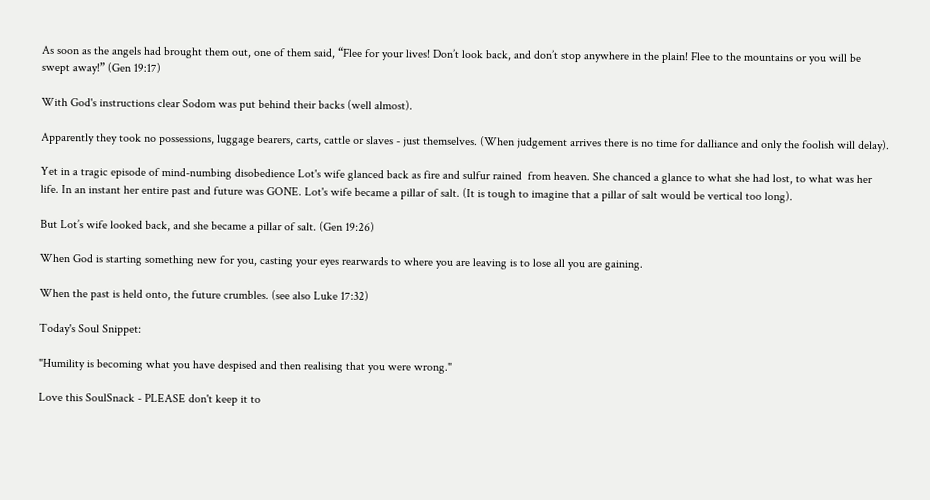As soon as the angels had brought them out, one of them said, “Flee for your lives! Don’t look back, and don’t stop anywhere in the plain! Flee to the mountains or you will be swept away!” (Gen 19:17)

With God's instructions clear Sodom was put behind their backs (well almost).

Apparently they took no possessions, luggage bearers, carts, cattle or slaves - just themselves. (When judgement arrives there is no time for dalliance and only the foolish will delay).

Yet in a tragic episode of mind-numbing disobedience Lot's wife glanced back as fire and sulfur rained  from heaven. She chanced a glance to what she had lost, to what was her life. In an instant her entire past and future was GONE. Lot's wife became a pillar of salt. (It is tough to imagine that a pillar of salt would be vertical too long).

But Lot’s wife looked back, and she became a pillar of salt. (Gen 19:26)

When God is starting something new for you, casting your eyes rearwards to where you are leaving is to lose all you are gaining.

When the past is held onto, the future crumbles. (see also Luke 17:32)

Today's Soul Snippet:

"Humility is becoming what you have despised and then realising that you were wrong."

Love this SoulSnack - PLEASE don't keep it to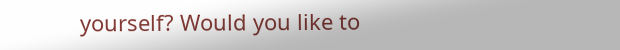yourself? Would you like to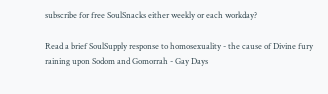subscribe for free SoulSnacks either weekly or each workday?

Read a brief SoulSupply response to homosexuality - the cause of Divine fury raining upon Sodom and Gomorrah - Gay Days